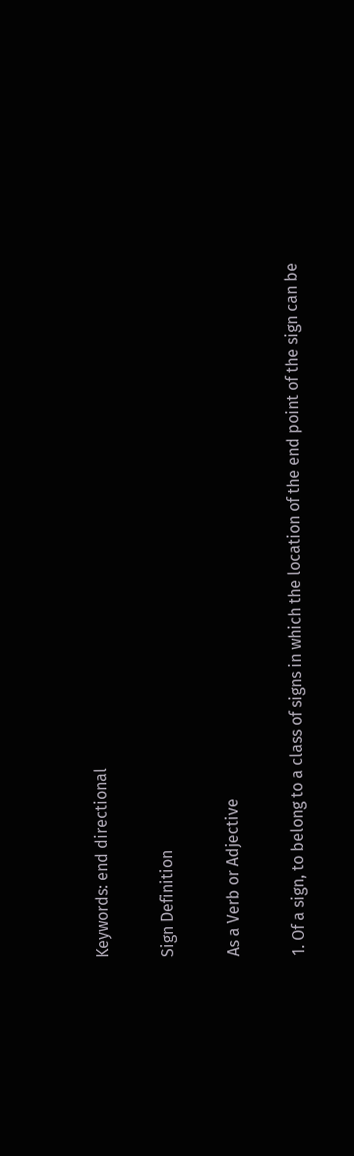Keywords: end directional

Sign Definition

As a Verb or Adjective

1. Of a sign, to belong to a class of signs in which the location of the end point of the sign can be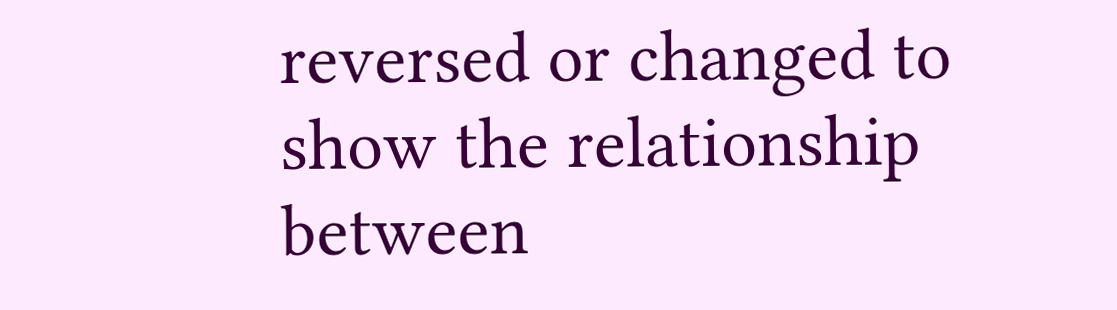reversed or changed to show the relationship between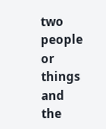two people or things and the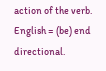action of the verb. English = (be) end directional.